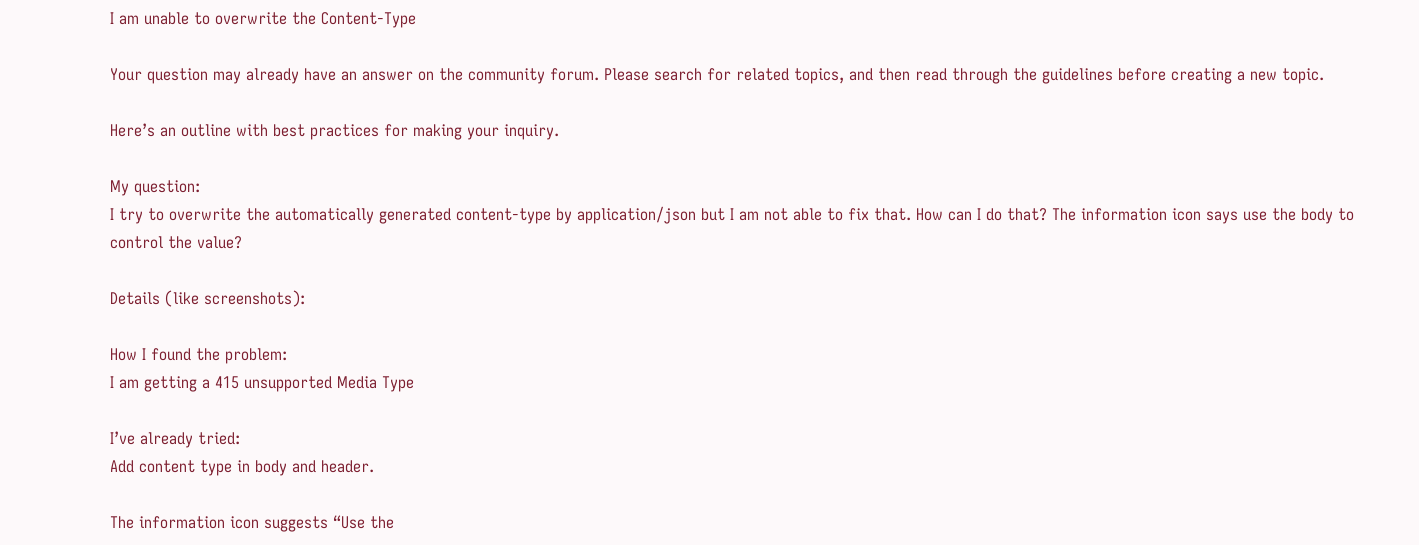I am unable to overwrite the Content-Type

Your question may already have an answer on the community forum. Please search for related topics, and then read through the guidelines before creating a new topic.

Here’s an outline with best practices for making your inquiry.

My question:
I try to overwrite the automatically generated content-type by application/json but I am not able to fix that. How can I do that? The information icon says use the body to control the value?

Details (like screenshots):

How I found the problem:
I am getting a 415 unsupported Media Type

I’ve already tried:
Add content type in body and header.

The information icon suggests “Use the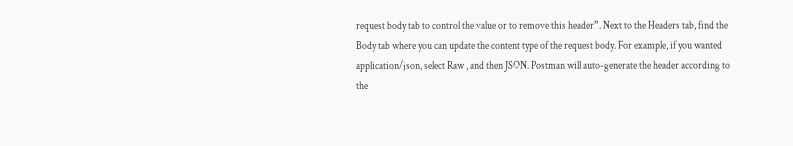request body tab to control the value or to remove this header”. Next to the Headers tab, find the Body tab where you can update the content type of the request body. For example, if you wanted application/json, select Raw , and then JSON. Postman will auto-generate the header according to the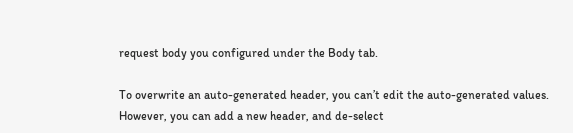request body you configured under the Body tab.

To overwrite an auto-generated header, you can’t edit the auto-generated values. However, you can add a new header, and de-select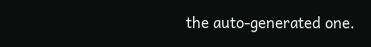the auto-generated one.